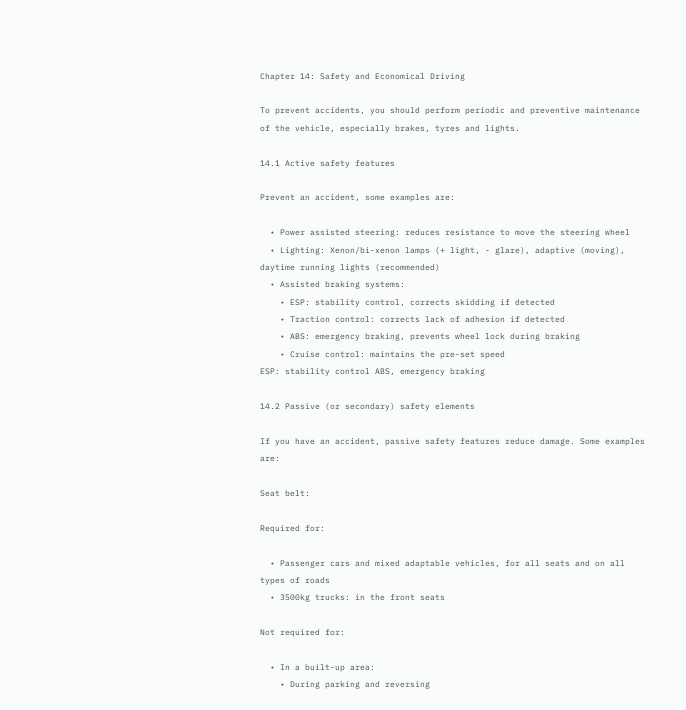Chapter 14: Safety and Economical Driving

To prevent accidents, you should perform periodic and preventive maintenance of the vehicle, especially brakes, tyres and lights.

14.1 Active safety features

Prevent an accident, some examples are:

  • Power assisted steering: reduces resistance to move the steering wheel
  • Lighting: Xenon/bi-xenon lamps (+ light, - glare), adaptive (moving), daytime running lights (recommended)
  • Assisted braking systems:
    • ESP: stability control, corrects skidding if detected
    • Traction control: corrects lack of adhesion if detected
    • ABS: emergency braking, prevents wheel lock during braking
    • Cruise control: maintains the pre-set speed
ESP: stability control ABS, emergency braking

14.2 Passive (or secondary) safety elements

If you have an accident, passive safety features reduce damage. Some examples are:

Seat belt:

Required for:

  • Passenger cars and mixed adaptable vehicles, for all seats and on all types of roads
  • 3500kg trucks: in the front seats

Not required for:

  • In a built-up area:
    • During parking and reversing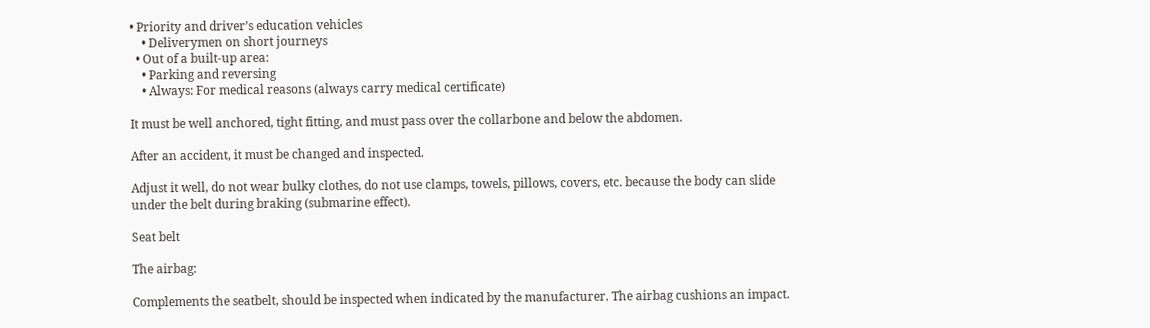• Priority and driver’s education vehicles
    • Deliverymen on short journeys
  • Out of a built-up area:
    • Parking and reversing
    • Always: For medical reasons (always carry medical certificate)

It must be well anchored, tight fitting, and must pass over the collarbone and below the abdomen.

After an accident, it must be changed and inspected.

Adjust it well, do not wear bulky clothes, do not use clamps, towels, pillows, covers, etc. because the body can slide under the belt during braking (submarine effect).

Seat belt

The airbag:

Complements the seatbelt, should be inspected when indicated by the manufacturer. The airbag cushions an impact.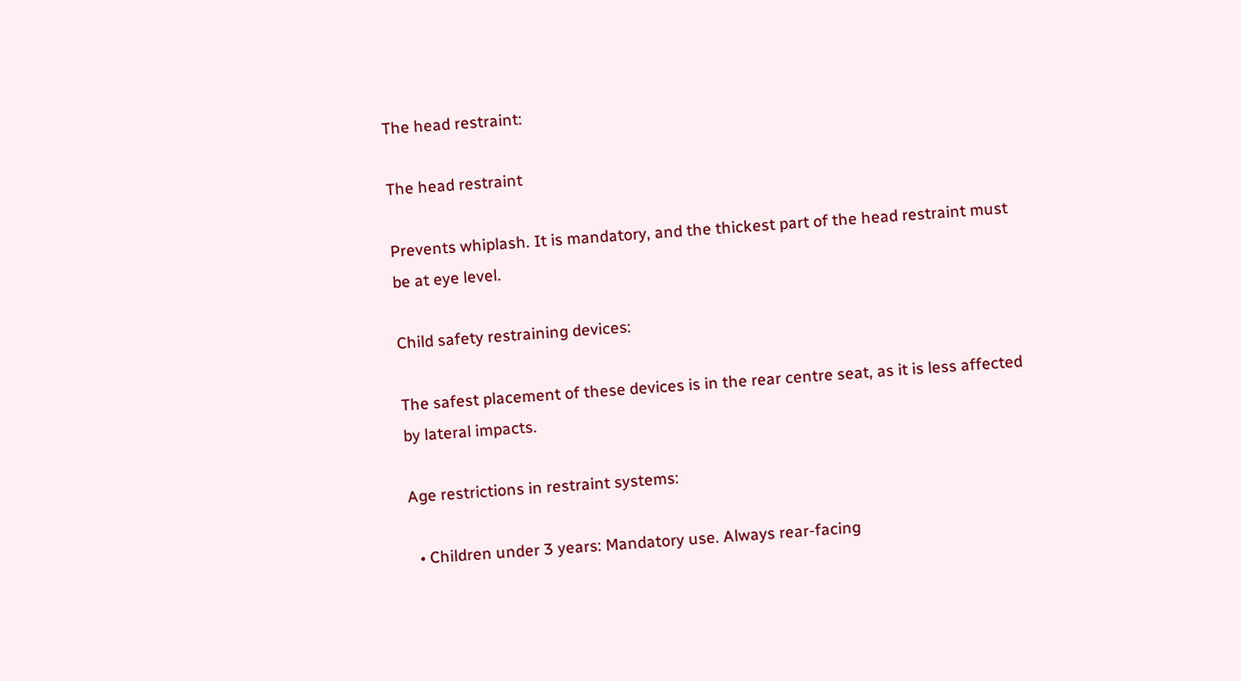The head restraint:

The head restraint

Prevents whiplash. It is mandatory, and the thickest part of the head restraint must be at eye level.

Child safety restraining devices:

The safest placement of these devices is in the rear centre seat, as it is less affected by lateral impacts.

Age restrictions in restraint systems:

  • Children under 3 years: Mandatory use. Always rear-facing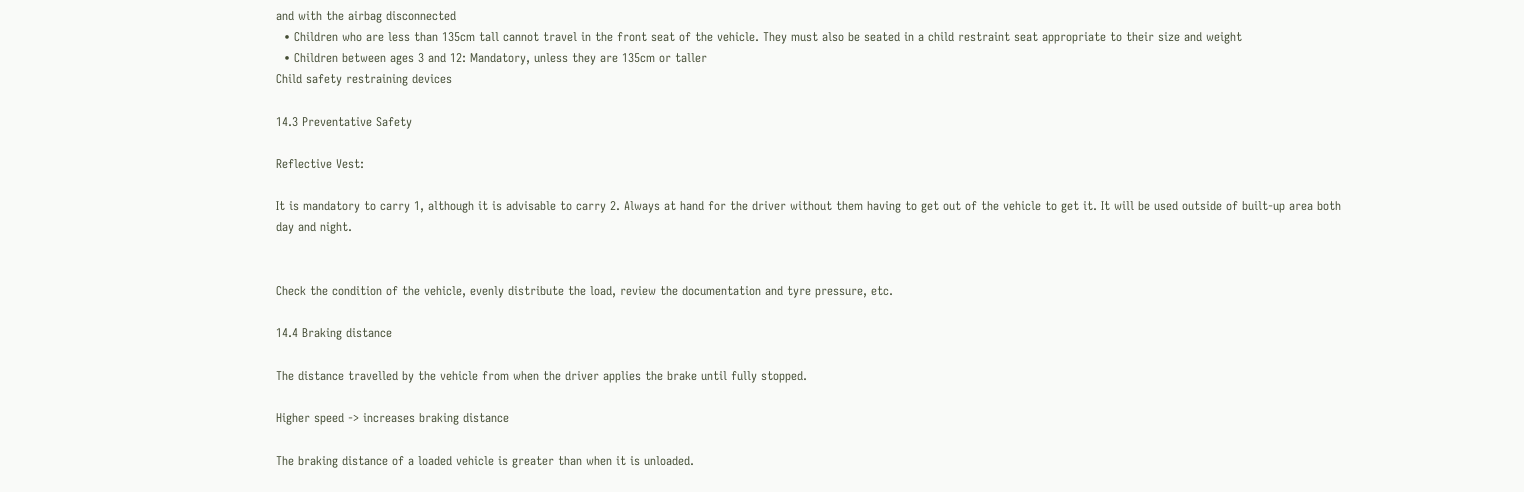and with the airbag disconnected
  • Children who are less than 135cm tall cannot travel in the front seat of the vehicle. They must also be seated in a child restraint seat appropriate to their size and weight
  • Children between ages 3 and 12: Mandatory, unless they are 135cm or taller
Child safety restraining devices

14.3 Preventative Safety

Reflective Vest:

It is mandatory to carry 1, although it is advisable to carry 2. Always at hand for the driver without them having to get out of the vehicle to get it. It will be used outside of built-up area both day and night.


Check the condition of the vehicle, evenly distribute the load, review the documentation and tyre pressure, etc.

14.4 Braking distance

The distance travelled by the vehicle from when the driver applies the brake until fully stopped.

Higher speed -> increases braking distance

The braking distance of a loaded vehicle is greater than when it is unloaded.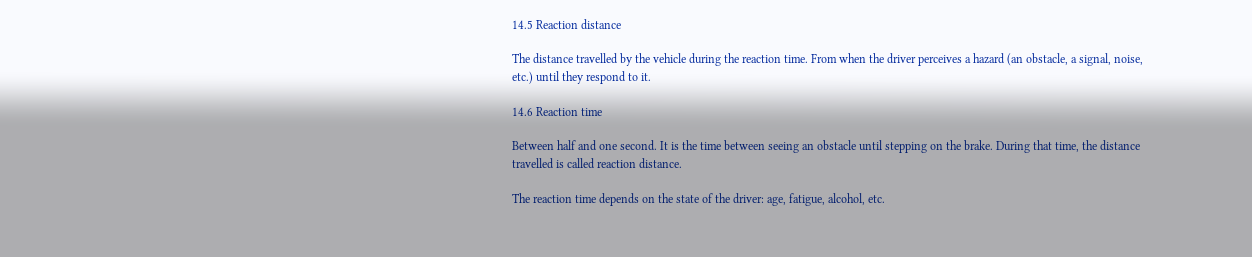14.5 Reaction distance

The distance travelled by the vehicle during the reaction time. From when the driver perceives a hazard (an obstacle, a signal, noise, etc.) until they respond to it.

14.6 Reaction time

Between half and one second. It is the time between seeing an obstacle until stepping on the brake. During that time, the distance travelled is called reaction distance.

The reaction time depends on the state of the driver: age, fatigue, alcohol, etc.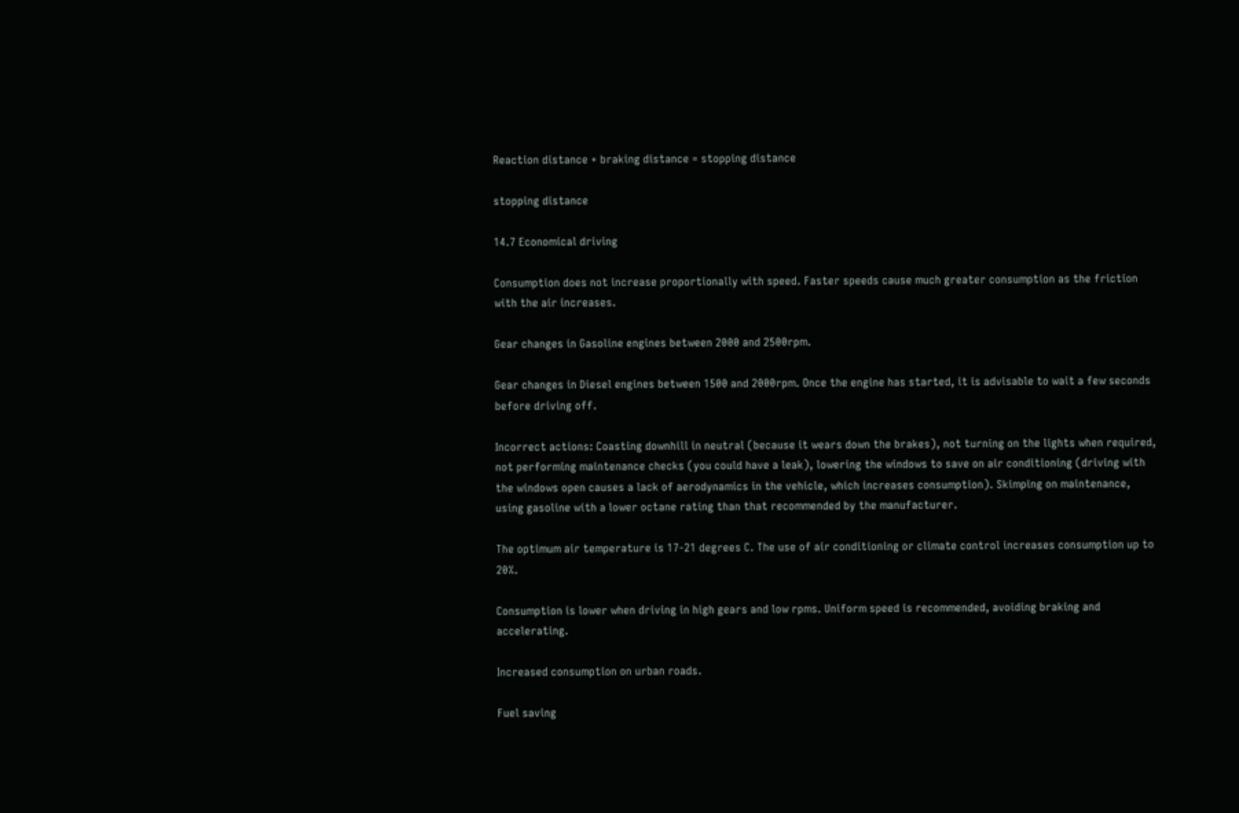Reaction distance + braking distance = stopping distance

stopping distance

14.7 Economical driving

Consumption does not increase proportionally with speed. Faster speeds cause much greater consumption as the friction with the air increases.

Gear changes in Gasoline engines between 2000 and 2500rpm.

Gear changes in Diesel engines between 1500 and 2000rpm. Once the engine has started, it is advisable to wait a few seconds before driving off.

Incorrect actions: Coasting downhill in neutral (because it wears down the brakes), not turning on the lights when required, not performing maintenance checks (you could have a leak), lowering the windows to save on air conditioning (driving with the windows open causes a lack of aerodynamics in the vehicle, which increases consumption). Skimping on maintenance, using gasoline with a lower octane rating than that recommended by the manufacturer.

The optimum air temperature is 17-21 degrees C. The use of air conditioning or climate control increases consumption up to 20%.

Consumption is lower when driving in high gears and low rpms. Uniform speed is recommended, avoiding braking and accelerating.

Increased consumption on urban roads.

Fuel saving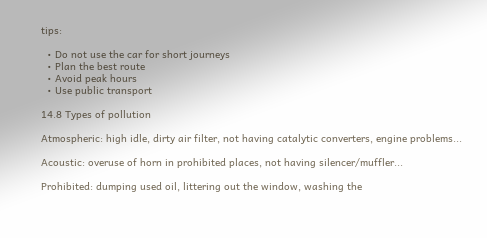tips:

  • Do not use the car for short journeys
  • Plan the best route
  • Avoid peak hours
  • Use public transport

14.8 Types of pollution

Atmospheric: high idle, dirty air filter, not having catalytic converters, engine problems...

Acoustic: overuse of horn in prohibited places, not having silencer/muffler...

Prohibited: dumping used oil, littering out the window, washing the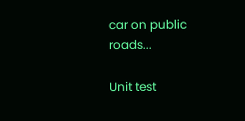car on public roads...

Unit test